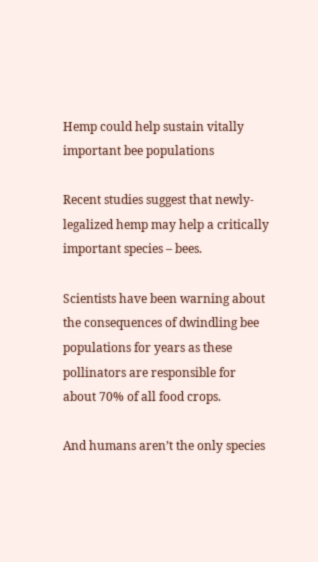Hemp could help sustain vitally important bee populations

Recent studies suggest that newly-legalized hemp may help a critically important species – bees.

Scientists have been warning about the consequences of dwindling bee populations for years as these pollinators are responsible for about 70% of all food crops.

And humans aren’t the only species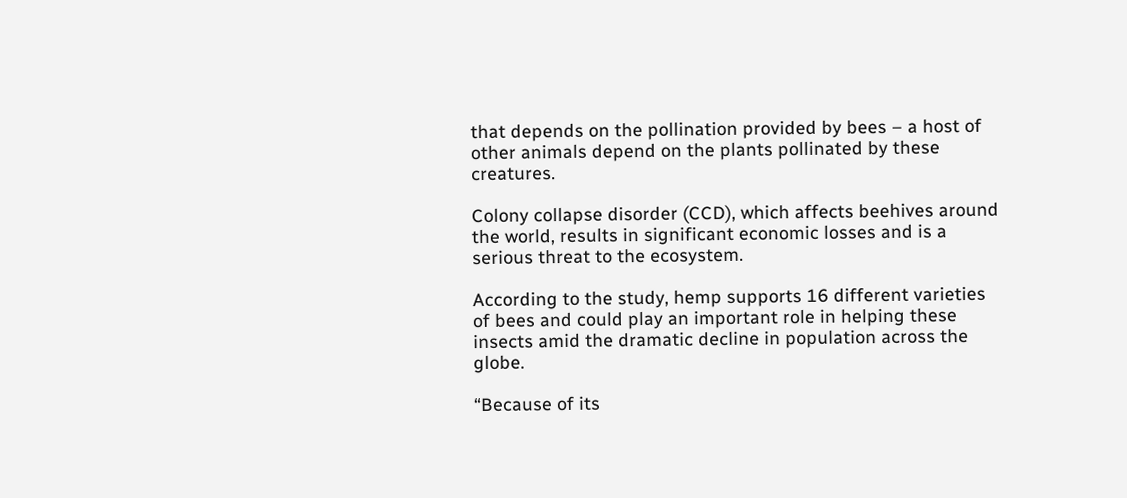that depends on the pollination provided by bees – a host of other animals depend on the plants pollinated by these creatures.

Colony collapse disorder (CCD), which affects beehives around the world, results in significant economic losses and is a serious threat to the ecosystem.

According to the study, hemp supports 16 different varieties of bees and could play an important role in helping these insects amid the dramatic decline in population across the globe.

“Because of its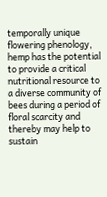temporally unique flowering phenology, hemp has the potential to provide a critical nutritional resource to a diverse community of bees during a period of floral scarcity and thereby may help to sustain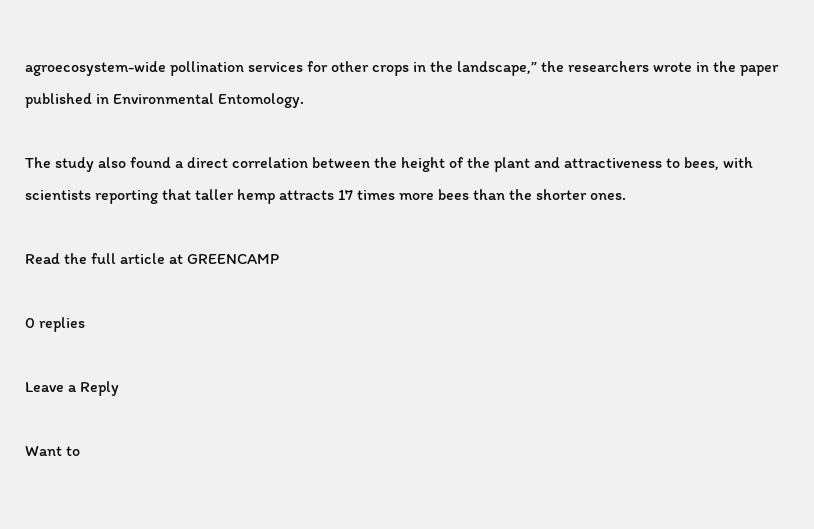agroecosystem-wide pollination services for other crops in the landscape,” the researchers wrote in the paper published in Environmental Entomology.

The study also found a direct correlation between the height of the plant and attractiveness to bees, with scientists reporting that taller hemp attracts 17 times more bees than the shorter ones.

Read the full article at GREENCAMP

0 replies

Leave a Reply

Want to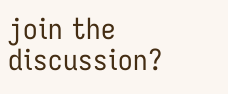join the discussion?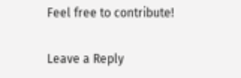Feel free to contribute!

Leave a Reply